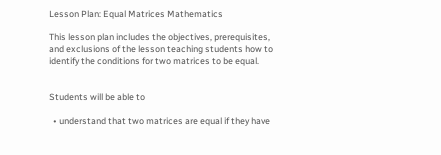Lesson Plan: Equal Matrices Mathematics

This lesson plan includes the objectives, prerequisites, and exclusions of the lesson teaching students how to identify the conditions for two matrices to be equal.


Students will be able to

  • understand that two matrices are equal if they have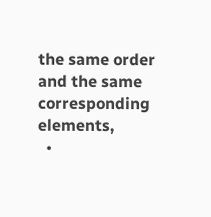the same order and the same corresponding elements,
  •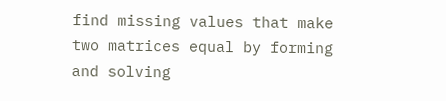find missing values that make two matrices equal by forming and solving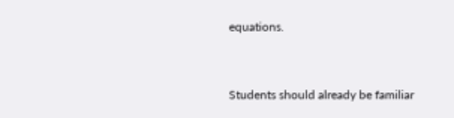equations.


Students should already be familiar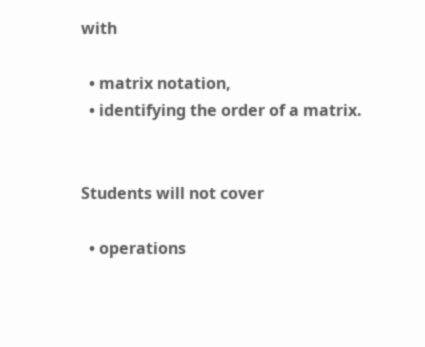with

  • matrix notation,
  • identifying the order of a matrix.


Students will not cover

  • operations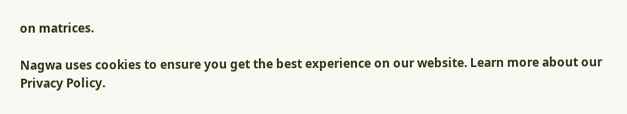on matrices.

Nagwa uses cookies to ensure you get the best experience on our website. Learn more about our Privacy Policy.